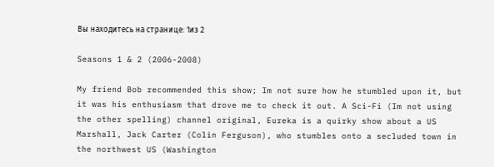Вы находитесь на странице: 1из 2

Seasons 1 & 2 (2006-2008)

My friend Bob recommended this show; Im not sure how he stumbled upon it, but it was his enthusiasm that drove me to check it out. A Sci-Fi (Im not using the other spelling) channel original, Eureka is a quirky show about a US Marshall, Jack Carter (Colin Ferguson), who stumbles onto a secluded town in the northwest US (Washington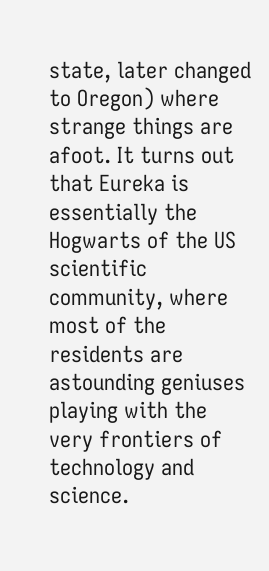state, later changed to Oregon) where strange things are afoot. It turns out that Eureka is essentially the Hogwarts of the US scientific community, where most of the residents are astounding geniuses playing with the very frontiers of technology and science.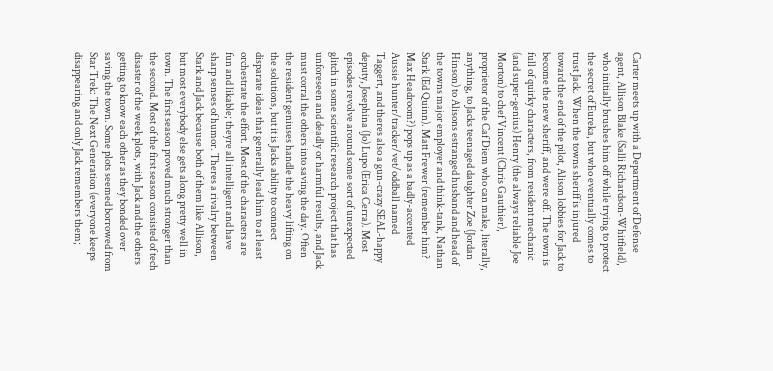Carter meets up with a Department of Defense agent, Allison Blake (Salli Richardson-Whitfield), who initially brushes him off while trying to protect the secret of Eureka, but who eventually comes to trust Jack. When the towns sheriff is injured toward the end of the pilot, Alison lobbies for Jack to become the new sheriff, and were off. The town is full of quirky characters, from resident mechanic (and super-genius) Henry (the always reliable Joe Morton) to chef Vincent (Chris Gauthier), proprietor of the Caf Diem who can make, literally, anything, to Jacks teenaged daughter Zoe (Jordan Hinson) to Alisons estranged husband and head of the towns major employer and think-tank, Nathan Stark (Ed Quinn). Matt Frewer (remember him? Max Headroom?) pops up as a badly-accented Aussie hunter/tracker/vet/oddball named Taggert, and theres also a gun-crazy SEAL-happy deputy, Josephina (Jo) Lupo (Erica Cerra). Most episodes revolve around some sort of unexpected glitch in some scientific research project that has unforeseen and deadly or harmful results, and Jack must corral the others into saving the day. Often the resident geniuses handle the heavy lifting on the solutions, but it is Jacks ability to connect disparate ideas that generally lead him to at least orchestrate the effort. Most of the characters are fun and likable; theyre all intelligent and have sharp senses of humor. Theres a rivalry between Stark and Jack because both of them like Allison, but most everybody else gets along pretty well in town. The first season proved much stronger than the second. Most of the first season consisted of tech disaster of the week plots, with Jack and the others getting to know each other as they bonded over saving the town. Some plots seemed borrowed from Star Trek: The Next Generation (everyone keeps disappearing and only Jack remembers them;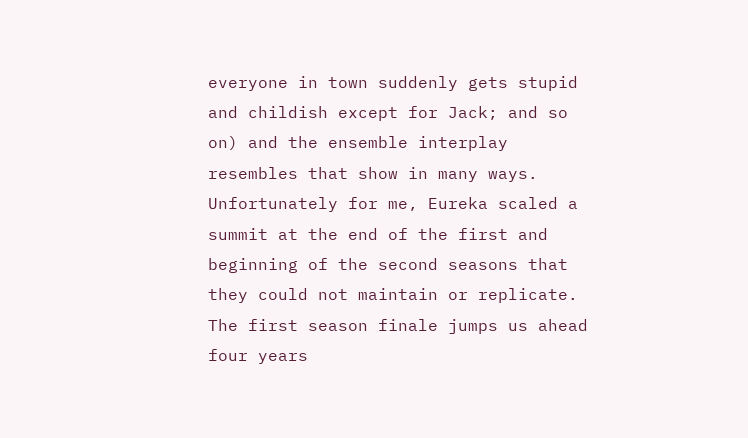everyone in town suddenly gets stupid and childish except for Jack; and so on) and the ensemble interplay resembles that show in many ways. Unfortunately for me, Eureka scaled a summit at the end of the first and beginning of the second seasons that they could not maintain or replicate. The first season finale jumps us ahead four years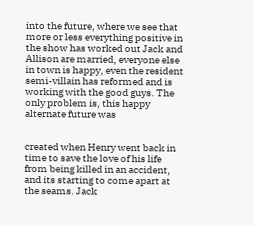into the future, where we see that more or less everything positive in the show has worked out Jack and Allison are married, everyone else in town is happy, even the resident semi-villain has reformed and is working with the good guys. The only problem is, this happy alternate future was


created when Henry went back in time to save the love of his life from being killed in an accident, and its starting to come apart at the seams. Jack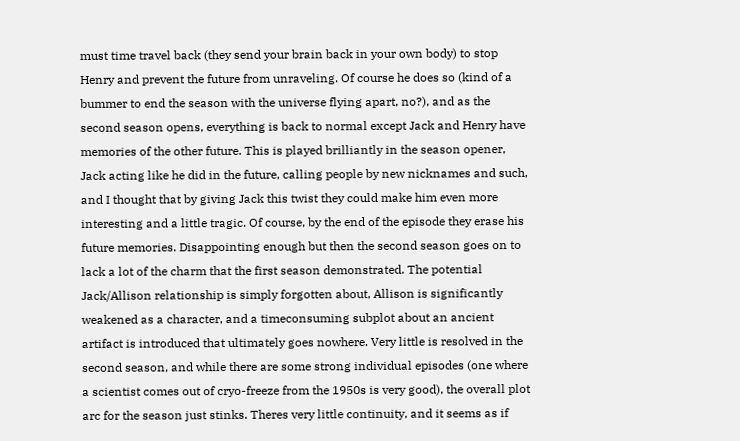must time travel back (they send your brain back in your own body) to stop Henry and prevent the future from unraveling. Of course he does so (kind of a bummer to end the season with the universe flying apart, no?), and as the second season opens, everything is back to normal except Jack and Henry have memories of the other future. This is played brilliantly in the season opener, Jack acting like he did in the future, calling people by new nicknames and such, and I thought that by giving Jack this twist they could make him even more interesting and a little tragic. Of course, by the end of the episode they erase his future memories. Disappointing enough but then the second season goes on to lack a lot of the charm that the first season demonstrated. The potential Jack/Allison relationship is simply forgotten about, Allison is significantly weakened as a character, and a timeconsuming subplot about an ancient artifact is introduced that ultimately goes nowhere. Very little is resolved in the second season, and while there are some strong individual episodes (one where a scientist comes out of cryo-freeze from the 1950s is very good), the overall plot arc for the season just stinks. Theres very little continuity, and it seems as if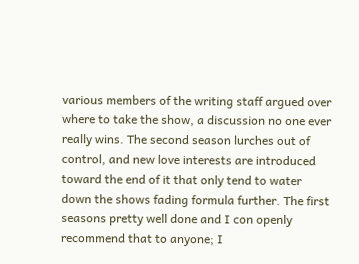various members of the writing staff argued over where to take the show, a discussion no one ever really wins. The second season lurches out of control, and new love interests are introduced toward the end of it that only tend to water down the shows fading formula further. The first seasons pretty well done and I con openly recommend that to anyone; I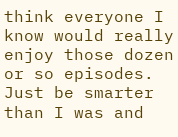think everyone I know would really enjoy those dozen or so episodes. Just be smarter than I was and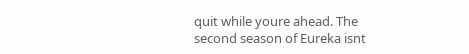quit while youre ahead. The second season of Eureka isnt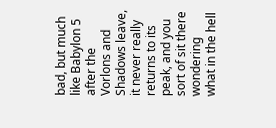bad, but much like Babylon 5 after the Vorlons and Shadows leave, it never really returns to its peak, and you sort of sit there wondering what in the hell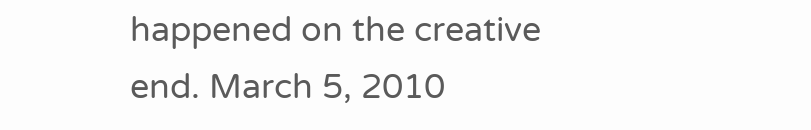happened on the creative end. March 5, 2010